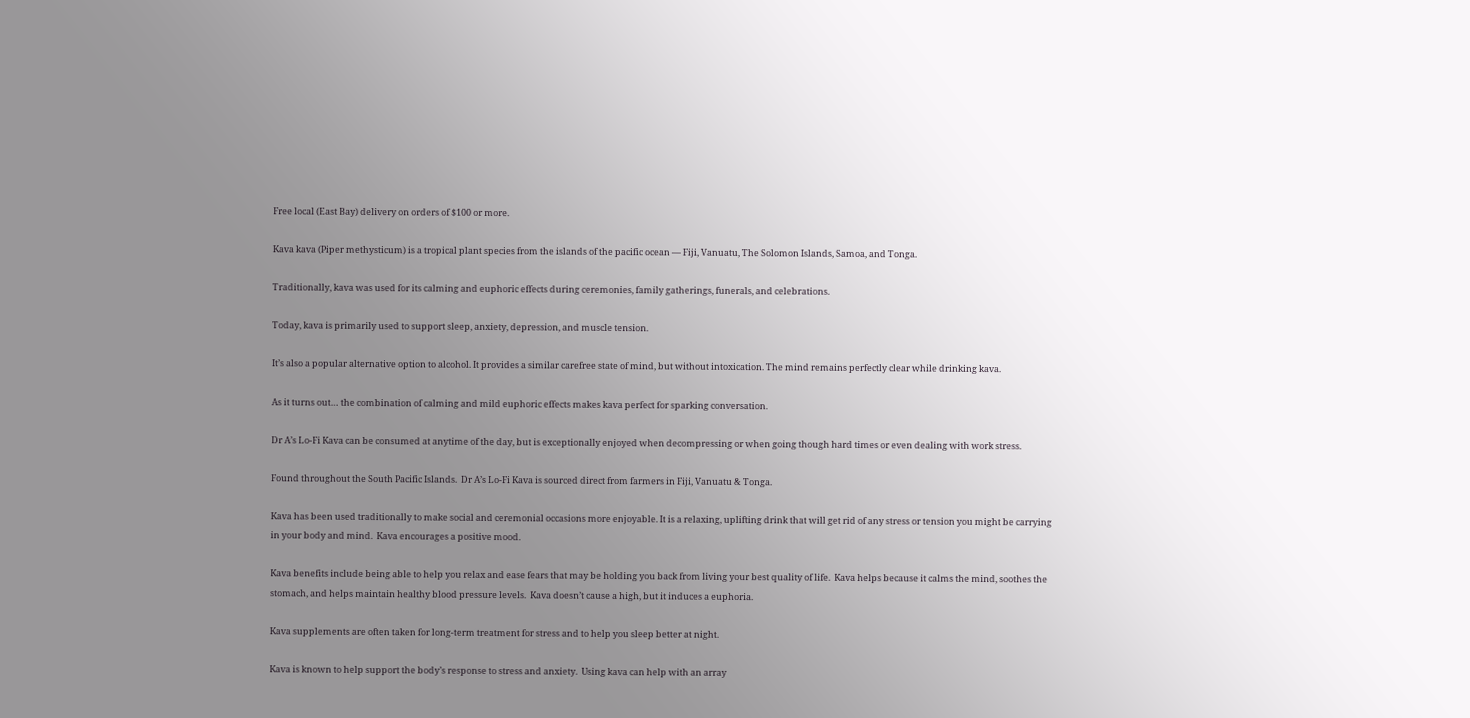Free local (East Bay) delivery on orders of $100 or more.

Kava kava (Piper methysticum) is a tropical plant species from the islands of the pacific ocean — Fiji, Vanuatu, The Solomon Islands, Samoa, and Tonga.

Traditionally, kava was used for its calming and euphoric effects during ceremonies, family gatherings, funerals, and celebrations.

Today, kava is primarily used to support sleep, anxiety, depression, and muscle tension.

It’s also a popular alternative option to alcohol. It provides a similar carefree state of mind, but without intoxication. The mind remains perfectly clear while drinking kava.

As it turns out… the combination of calming and mild euphoric effects makes kava perfect for sparking conversation.

Dr A’s Lo-Fi Kava can be consumed at anytime of the day, but is exceptionally enjoyed when decompressing or when going though hard times or even dealing with work stress.

Found throughout the South Pacific Islands.  Dr A’s Lo-Fi Kava is sourced direct from farmers in Fiji, Vanuatu & Tonga.

Kava has been used traditionally to make social and ceremonial occasions more enjoyable. It is a relaxing, uplifting drink that will get rid of any stress or tension you might be carrying in your body and mind.  Kava encourages a positive mood.

Kava benefits include being able to help you relax and ease fears that may be holding you back from living your best quality of life.  Kava helps because it calms the mind, soothes the stomach, and helps maintain healthy blood pressure levels.  Kava doesn’t cause a high, but it induces a euphoria.

Kava supplements are often taken for long-term treatment for stress and to help you sleep better at night.

Kava is known to help support the body’s response to stress and anxiety.  Using kava can help with an array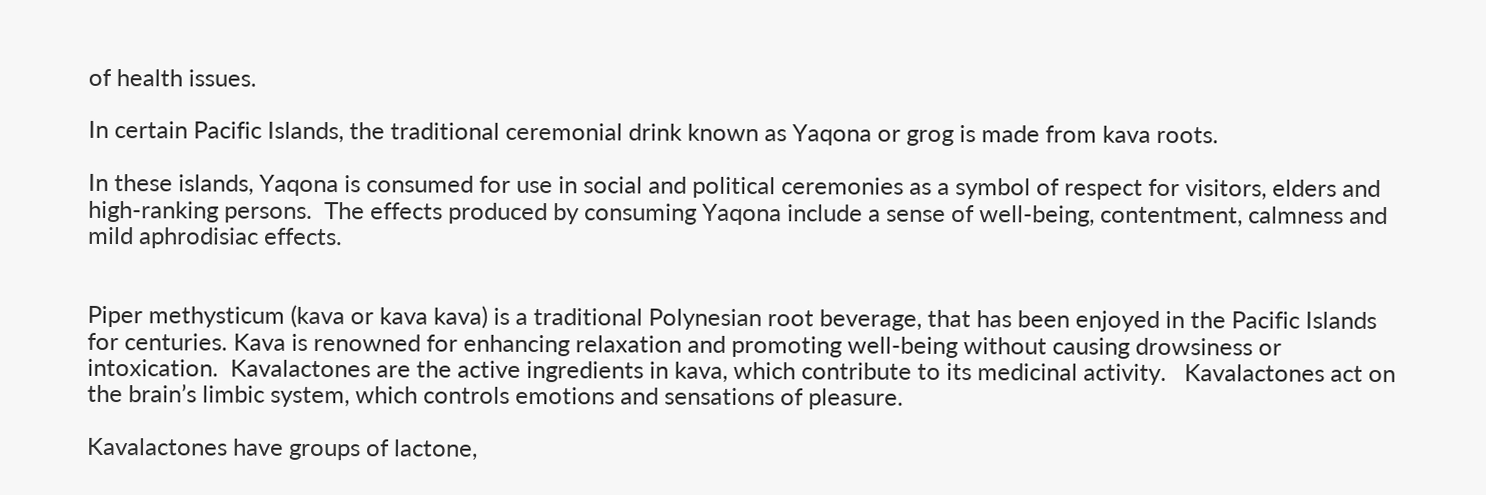of health issues.

In certain Pacific Islands, the traditional ceremonial drink known as Yaqona or grog is made from kava roots.

In these islands, Yaqona is consumed for use in social and political ceremonies as a symbol of respect for visitors, elders and high-ranking persons.  The effects produced by consuming Yaqona include a sense of well-being, contentment, calmness and mild aphrodisiac effects.


Piper methysticum (kava or kava kava) is a traditional Polynesian root beverage, that has been enjoyed in the Pacific Islands for centuries. Kava is renowned for enhancing relaxation and promoting well-being without causing drowsiness or intoxication.  Kavalactones are the active ingredients in kava, which contribute to its medicinal activity.   Kavalactones act on the brain’s limbic system, which controls emotions and sensations of pleasure.

Kavalactones have groups of lactone,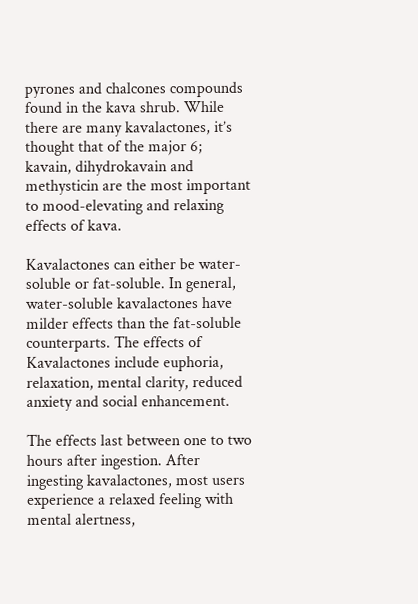pyrones and chalcones compounds found in the kava shrub. While there are many kavalactones, it’s thought that of the major 6; kavain, dihydrokavain and methysticin are the most important to mood-elevating and relaxing effects of kava.

Kavalactones can either be water-soluble or fat-soluble. In general, water-soluble kavalactones have milder effects than the fat-soluble counterparts. The effects of Kavalactones include euphoria, relaxation, mental clarity, reduced anxiety and social enhancement.

The effects last between one to two hours after ingestion. After ingesting kavalactones, most users experience a relaxed feeling with mental alertness,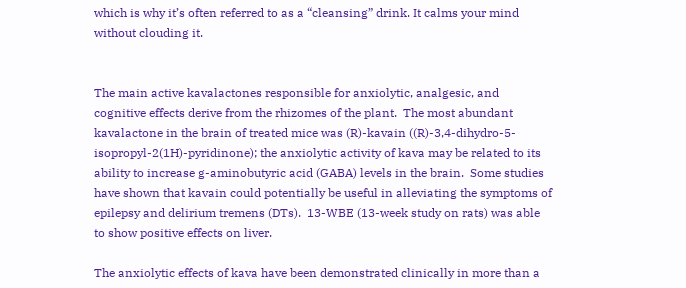which is why it’s often referred to as a “cleansing” drink. It calms your mind without clouding it.


The main active kavalactones responsible for anxiolytic, analgesic, and cognitive effects derive from the rhizomes of the plant.  The most abundant kavalactone in the brain of treated mice was (R)-kavain ((R)-3,4-dihydro-5-isopropyl-2(1H)-pyridinone); the anxiolytic activity of kava may be related to its ability to increase g-aminobutyric acid (GABA) levels in the brain.  Some studies have shown that kavain could potentially be useful in alleviating the symptoms of epilepsy and delirium tremens (DTs).  13-WBE (13-week study on rats) was able to show positive effects on liver.

The anxiolytic effects of kava have been demonstrated clinically in more than a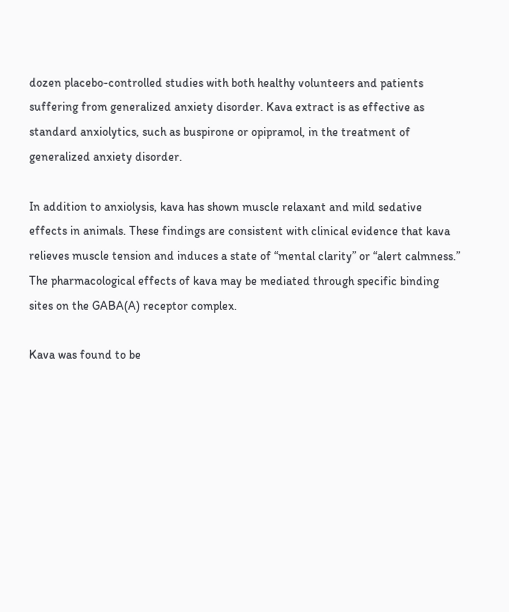dozen placebo-controlled studies with both healthy volunteers and patients suffering from generalized anxiety disorder. Kava extract is as effective as standard anxiolytics, such as buspirone or opipramol, in the treatment of generalized anxiety disorder.

In addition to anxiolysis, kava has shown muscle relaxant and mild sedative effects in animals. These findings are consistent with clinical evidence that kava relieves muscle tension and induces a state of “mental clarity” or “alert calmness.” The pharmacological effects of kava may be mediated through specific binding sites on the GABA(A) receptor complex.

Kava was found to be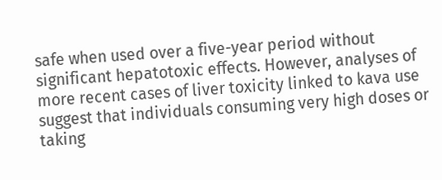safe when used over a five-year period without significant hepatotoxic effects. However, analyses of more recent cases of liver toxicity linked to kava use suggest that individuals consuming very high doses or taking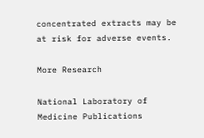concentrated extracts may be at risk for adverse events.

More Research

National Laboratory of Medicine Publications